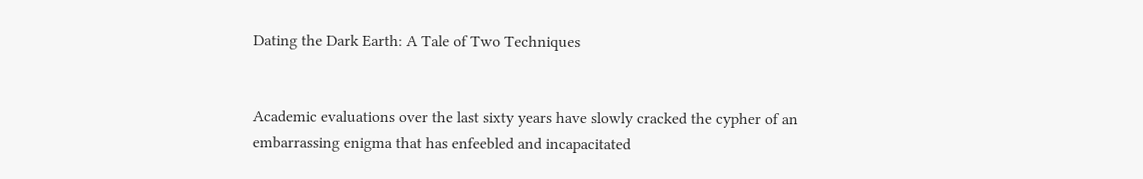Dating the Dark Earth: A Tale of Two Techniques


Academic evaluations over the last sixty years have slowly cracked the cypher of an embarrassing enigma that has enfeebled and incapacitated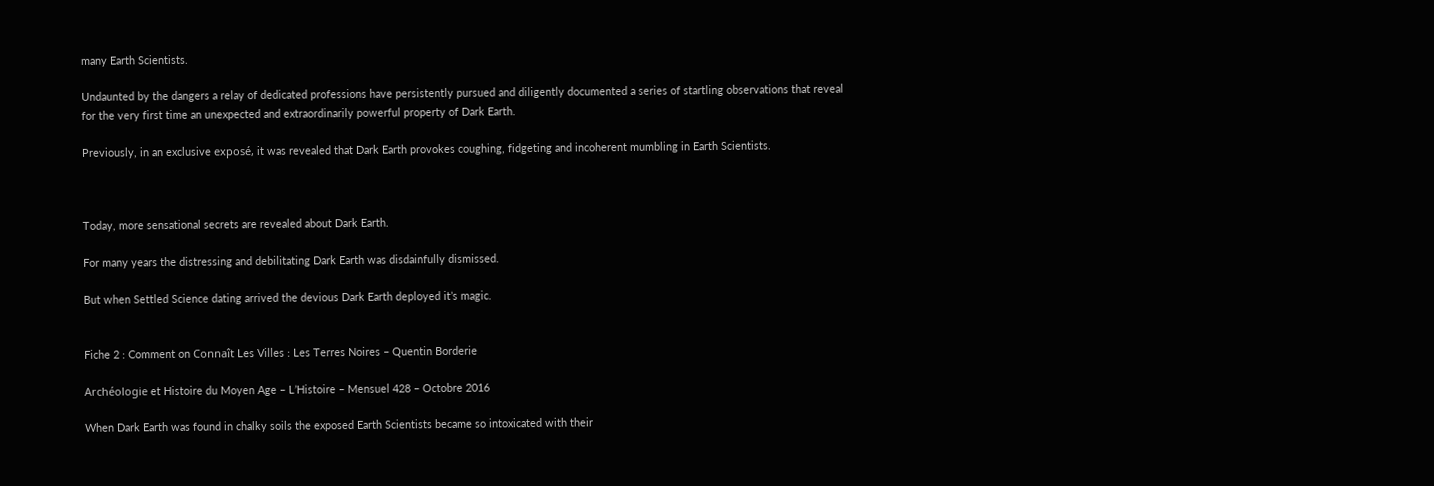many Earth Scientists.

Undaunted by the dangers a relay of dedicated professions have persistently pursued and diligently documented a series of startling observations that reveal for the very first time an unexpected and extraordinarily powerful property of Dark Earth.

Previously, in an exclusive exposé, it was revealed that Dark Earth provokes coughing, fidgeting and incoherent mumbling in Earth Scientists.



Today, more sensational secrets are revealed about Dark Earth.

For many years the distressing and debilitating Dark Earth was disdainfully dismissed.

But when Settled Science dating arrived the devious Dark Earth deployed it’s magic.


Fiche 2 : Comment on Connaît Les Villes : Les Terres Noires – Quentin Borderie

Archéologie et Histoire du Moyen Age – L’Histoire – Mensuel 428 – Octobre 2016

When Dark Earth was found in chalky soils the exposed Earth Scientists became so intoxicated with their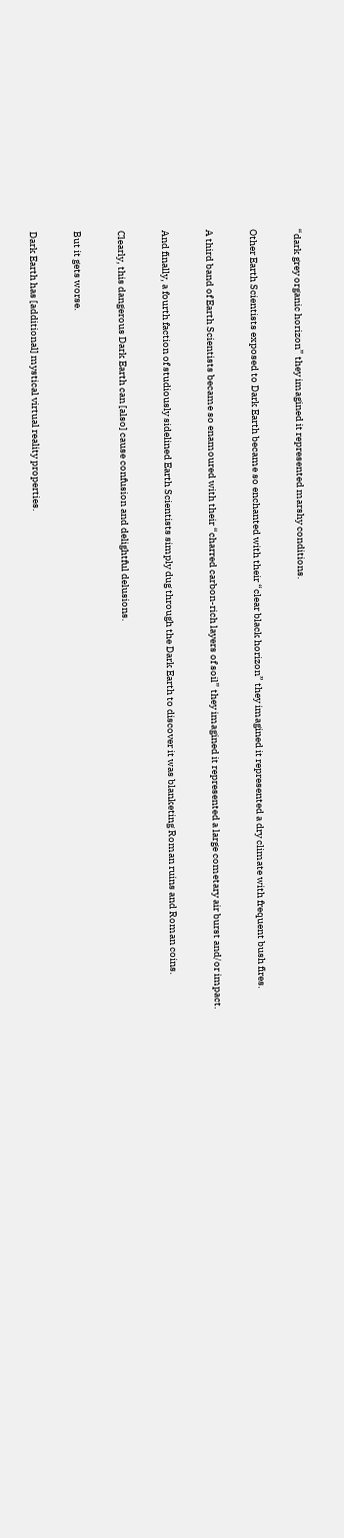“dark grey organic horizon” they imagined it represented marshy conditions.

Other Earth Scientists exposed to Dark Earth became so enchanted with their “clear black horizon” they imagined it represented a dry climate with frequent bush fires.

A third band of Earth Scientists became so enamoured with their “charred carbon-rich layers of soil” they imagined it represented a large cometary air burst and/or impact.

And finally, a fourth faction of studiously sidelined Earth Scientists simply dug through the Dark Earth to discover it was blanketing Roman ruins and Roman coins.

Clearly, this dangerous Dark Earth can [also] cause confusion and delightful delusions.

But it gets worse.

Dark Earth has [additional] mystical virtual reality properties.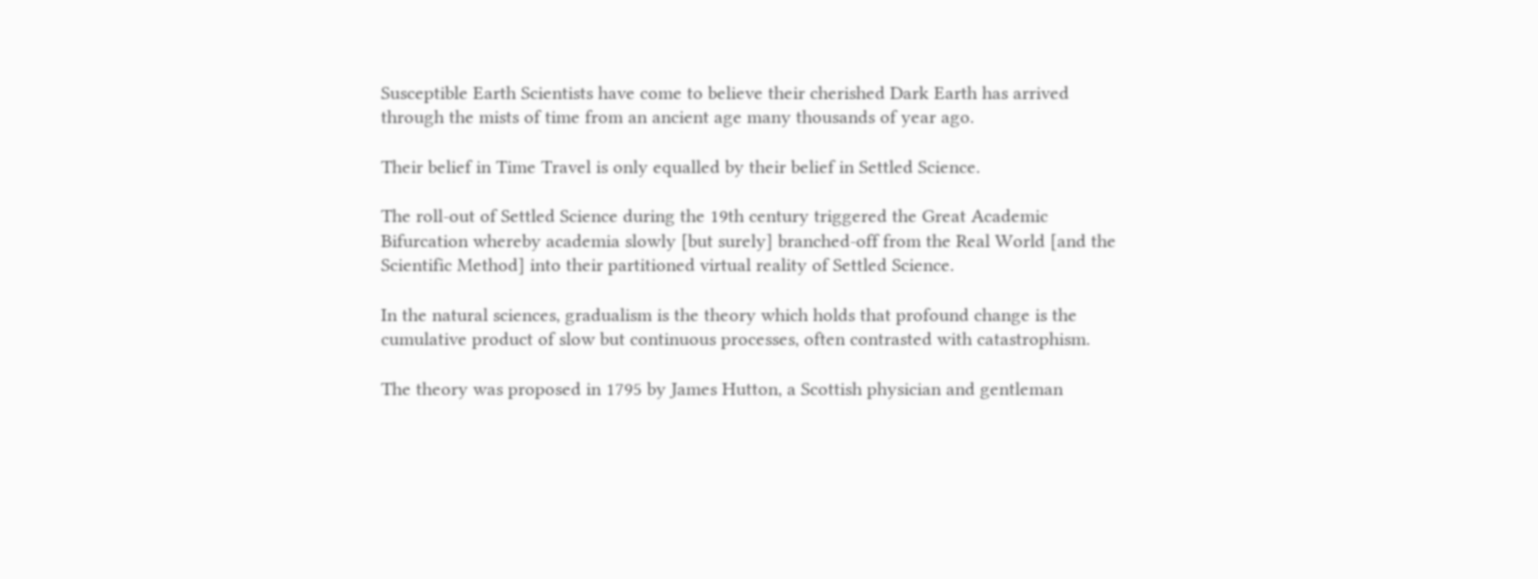Susceptible Earth Scientists have come to believe their cherished Dark Earth has arrived through the mists of time from an ancient age many thousands of year ago.

Their belief in Time Travel is only equalled by their belief in Settled Science.

The roll-out of Settled Science during the 19th century triggered the Great Academic Bifurcation whereby academia slowly [but surely] branched-off from the Real World [and the Scientific Method] into their partitioned virtual reality of Settled Science.

In the natural sciences, gradualism is the theory which holds that profound change is the cumulative product of slow but continuous processes, often contrasted with catastrophism.

The theory was proposed in 1795 by James Hutton, a Scottish physician and gentleman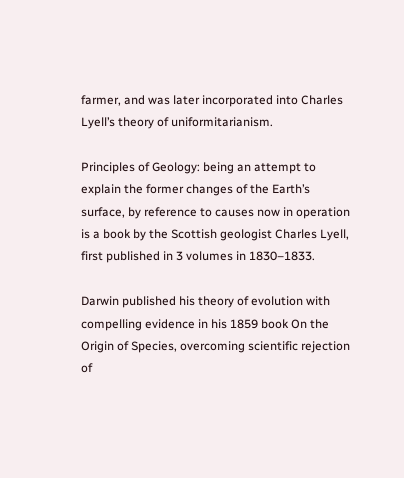farmer, and was later incorporated into Charles Lyell’s theory of uniformitarianism.

Principles of Geology: being an attempt to explain the former changes of the Earth’s surface, by reference to causes now in operation is a book by the Scottish geologist Charles Lyell, first published in 3 volumes in 1830–1833.

Darwin published his theory of evolution with compelling evidence in his 1859 book On the Origin of Species, overcoming scientific rejection of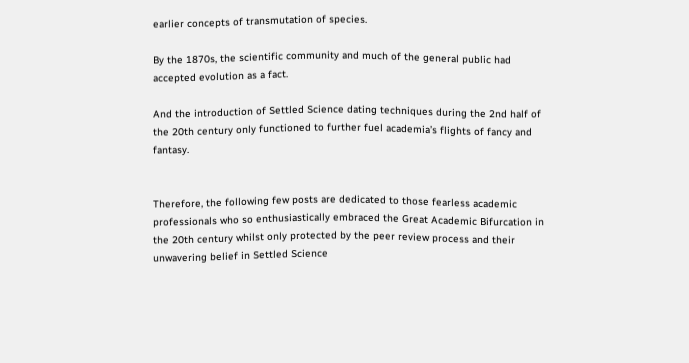earlier concepts of transmutation of species.

By the 1870s, the scientific community and much of the general public had accepted evolution as a fact.

And the introduction of Settled Science dating techniques during the 2nd half of the 20th century only functioned to further fuel academia’s flights of fancy and fantasy.


Therefore, the following few posts are dedicated to those fearless academic professionals who so enthusiastically embraced the Great Academic Bifurcation in the 20th century whilst only protected by the peer review process and their unwavering belief in Settled Science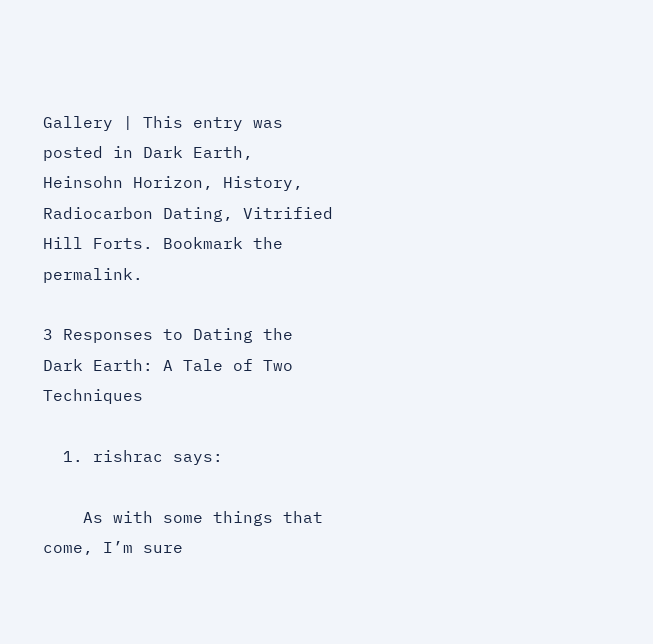Gallery | This entry was posted in Dark Earth, Heinsohn Horizon, History, Radiocarbon Dating, Vitrified Hill Forts. Bookmark the permalink.

3 Responses to Dating the Dark Earth: A Tale of Two Techniques

  1. rishrac says:

    As with some things that come, I’m sure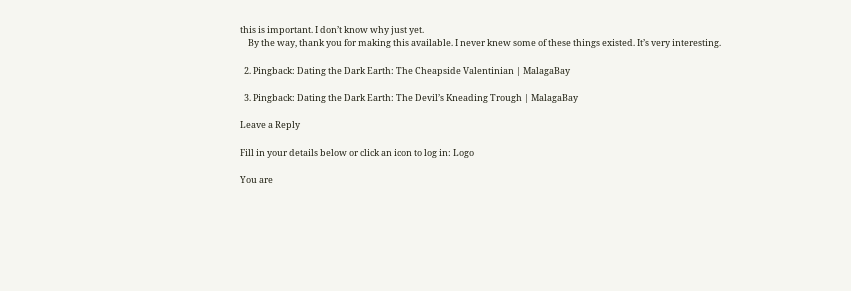this is important. I don’t know why just yet.
    By the way, thank you for making this available. I never knew some of these things existed. It’s very interesting.

  2. Pingback: Dating the Dark Earth: The Cheapside Valentinian | MalagaBay

  3. Pingback: Dating the Dark Earth: The Devil’s Kneading Trough | MalagaBay

Leave a Reply

Fill in your details below or click an icon to log in: Logo

You are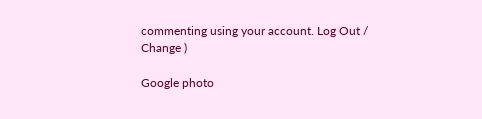commenting using your account. Log Out /  Change )

Google photo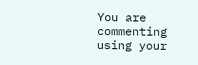You are commenting using your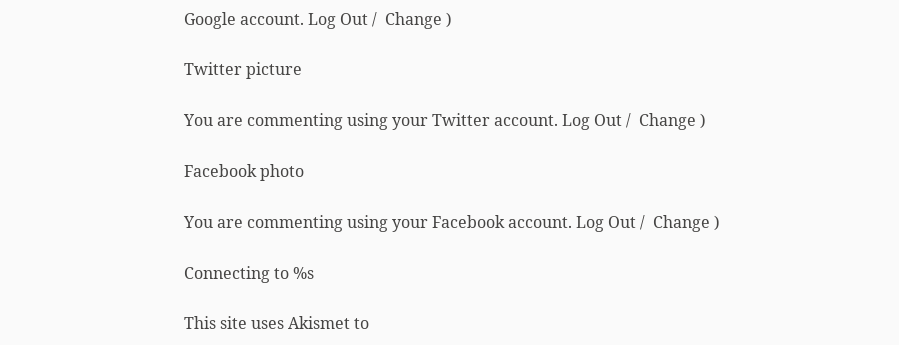Google account. Log Out /  Change )

Twitter picture

You are commenting using your Twitter account. Log Out /  Change )

Facebook photo

You are commenting using your Facebook account. Log Out /  Change )

Connecting to %s

This site uses Akismet to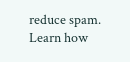reduce spam. Learn how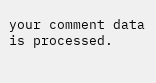your comment data is processed.